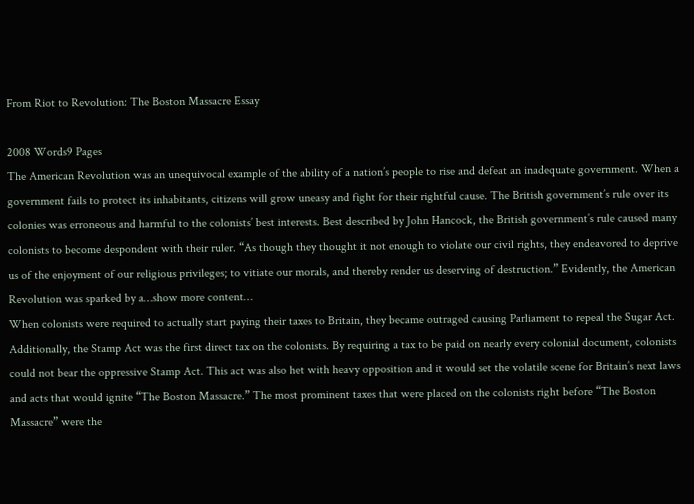From Riot to Revolution: The Boston Massacre Essay

2008 Words9 Pages
The American Revolution was an unequivocal example of the ability of a nation’s people to rise and defeat an inadequate government. When a government fails to protect its inhabitants, citizens will grow uneasy and fight for their rightful cause. The British government’s rule over its colonies was erroneous and harmful to the colonists’ best interests. Best described by John Hancock, the British government’s rule caused many colonists to become despondent with their ruler. “As though they thought it not enough to violate our civil rights, they endeavored to deprive us of the enjoyment of our religious privileges; to vitiate our morals, and thereby render us deserving of destruction.” Evidently, the American Revolution was sparked by a…show more content…
When colonists were required to actually start paying their taxes to Britain, they became outraged causing Parliament to repeal the Sugar Act. Additionally, the Stamp Act was the first direct tax on the colonists. By requiring a tax to be paid on nearly every colonial document, colonists could not bear the oppressive Stamp Act. This act was also het with heavy opposition and it would set the volatile scene for Britain’s next laws and acts that would ignite “The Boston Massacre.” The most prominent taxes that were placed on the colonists right before “The Boston Massacre” were the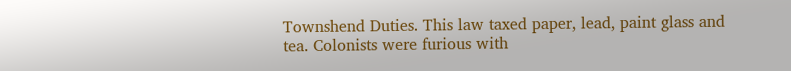Townshend Duties. This law taxed paper, lead, paint glass and tea. Colonists were furious with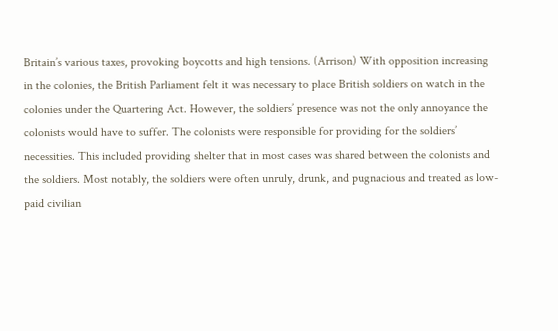Britain’s various taxes, provoking boycotts and high tensions. (Arrison) With opposition increasing in the colonies, the British Parliament felt it was necessary to place British soldiers on watch in the colonies under the Quartering Act. However, the soldiers’ presence was not the only annoyance the colonists would have to suffer. The colonists were responsible for providing for the soldiers’ necessities. This included providing shelter that in most cases was shared between the colonists and the soldiers. Most notably, the soldiers were often unruly, drunk, and pugnacious and treated as low-paid civilian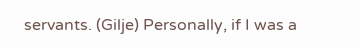servants. (Gilje) Personally, if I was a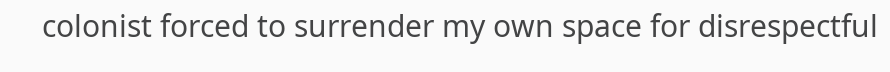colonist forced to surrender my own space for disrespectful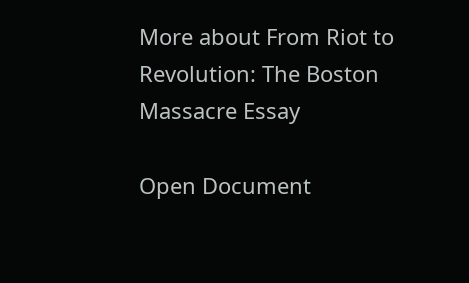More about From Riot to Revolution: The Boston Massacre Essay

Open Document